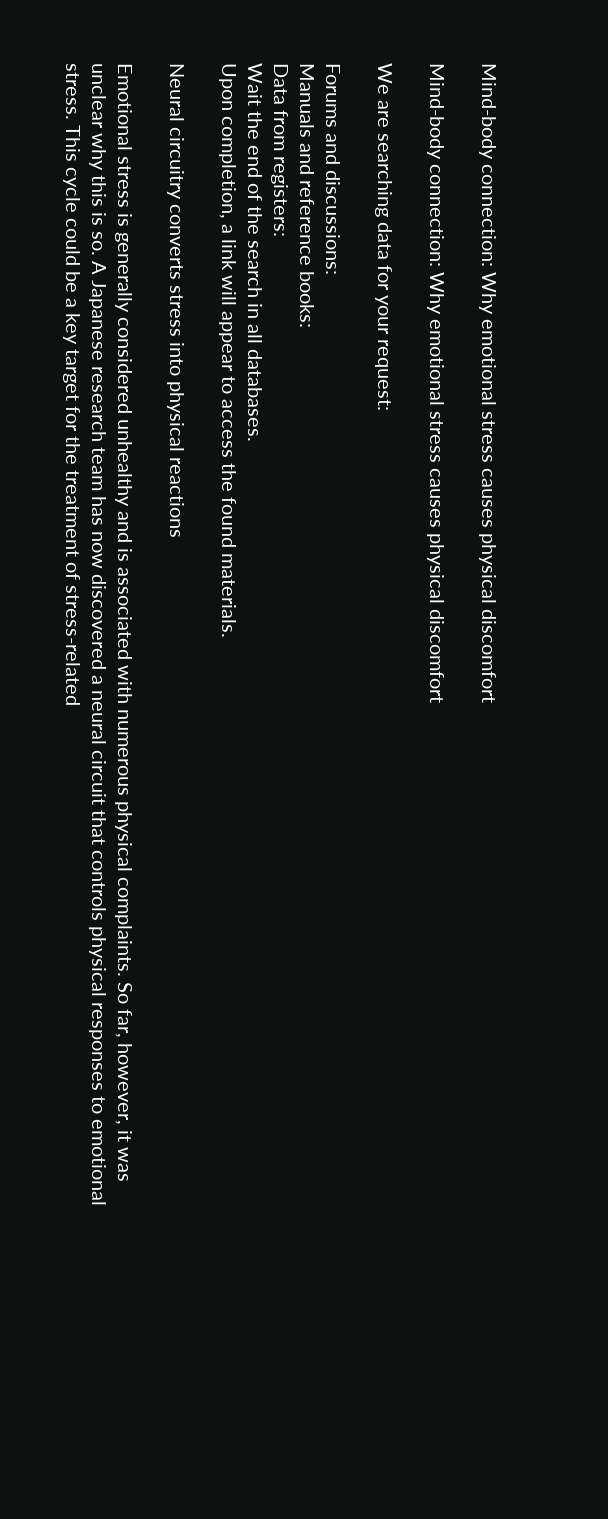Mind-body connection: Why emotional stress causes physical discomfort

Mind-body connection: Why emotional stress causes physical discomfort

We are searching data for your request:

Forums and discussions:
Manuals and reference books:
Data from registers:
Wait the end of the search in all databases.
Upon completion, a link will appear to access the found materials.

Neural circuitry converts stress into physical reactions

Emotional stress is generally considered unhealthy and is associated with numerous physical complaints. So far, however, it was unclear why this is so. A Japanese research team has now discovered a neural circuit that controls physical responses to emotional stress. This cycle could be a key target for the treatment of stress-related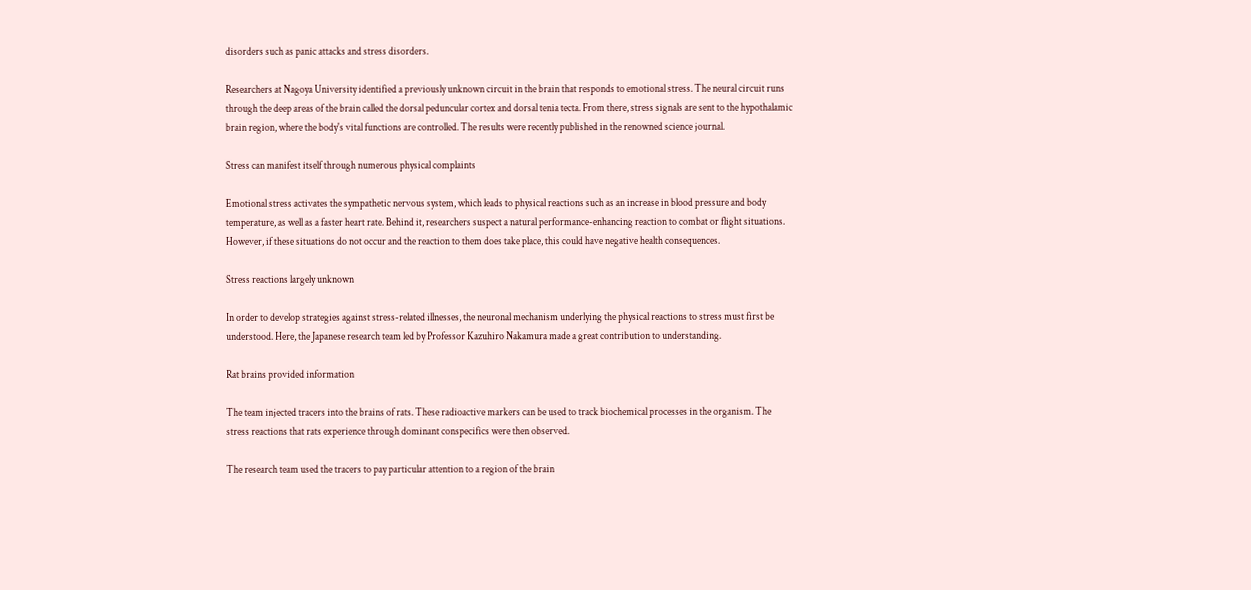disorders such as panic attacks and stress disorders.

Researchers at Nagoya University identified a previously unknown circuit in the brain that responds to emotional stress. The neural circuit runs through the deep areas of the brain called the dorsal peduncular cortex and dorsal tenia tecta. From there, stress signals are sent to the hypothalamic brain region, where the body's vital functions are controlled. The results were recently published in the renowned science journal.

Stress can manifest itself through numerous physical complaints

Emotional stress activates the sympathetic nervous system, which leads to physical reactions such as an increase in blood pressure and body temperature, as well as a faster heart rate. Behind it, researchers suspect a natural performance-enhancing reaction to combat or flight situations. However, if these situations do not occur and the reaction to them does take place, this could have negative health consequences.

Stress reactions largely unknown

In order to develop strategies against stress-related illnesses, the neuronal mechanism underlying the physical reactions to stress must first be understood. Here, the Japanese research team led by Professor Kazuhiro Nakamura made a great contribution to understanding.

Rat brains provided information

The team injected tracers into the brains of rats. These radioactive markers can be used to track biochemical processes in the organism. The stress reactions that rats experience through dominant conspecifics were then observed.

The research team used the tracers to pay particular attention to a region of the brain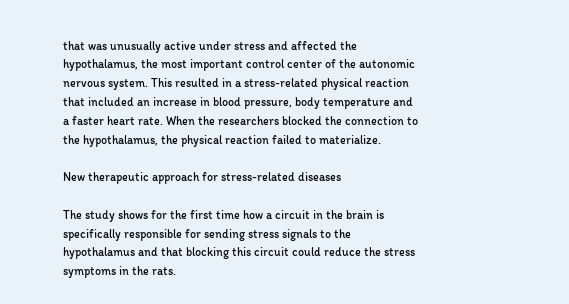that was unusually active under stress and affected the hypothalamus, the most important control center of the autonomic nervous system. This resulted in a stress-related physical reaction that included an increase in blood pressure, body temperature and a faster heart rate. When the researchers blocked the connection to the hypothalamus, the physical reaction failed to materialize.

New therapeutic approach for stress-related diseases

The study shows for the first time how a circuit in the brain is specifically responsible for sending stress signals to the hypothalamus and that blocking this circuit could reduce the stress symptoms in the rats.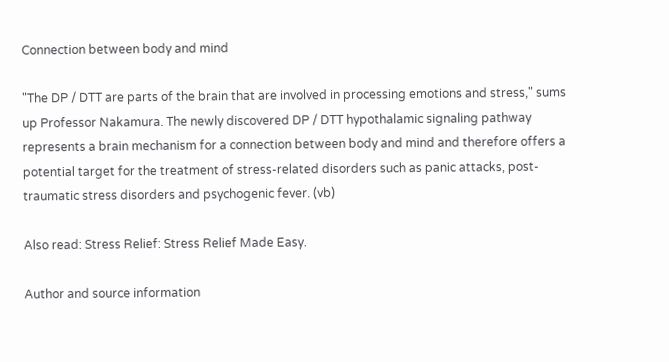Connection between body and mind

"The DP / DTT are parts of the brain that are involved in processing emotions and stress," sums up Professor Nakamura. The newly discovered DP / DTT hypothalamic signaling pathway represents a brain mechanism for a connection between body and mind and therefore offers a potential target for the treatment of stress-related disorders such as panic attacks, post-traumatic stress disorders and psychogenic fever. (vb)

Also read: Stress Relief: Stress Relief Made Easy.

Author and source information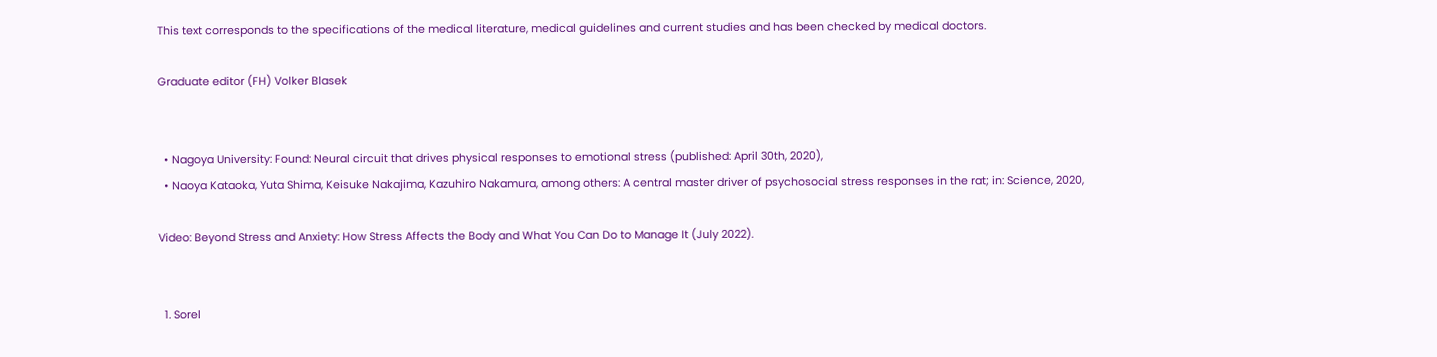This text corresponds to the specifications of the medical literature, medical guidelines and current studies and has been checked by medical doctors.

Graduate editor (FH) Volker Blasek


  • Nagoya University: Found: Neural circuit that drives physical responses to emotional stress (published: April 30th, 2020),
  • Naoya Kataoka, Yuta Shima, Keisuke Nakajima, Kazuhiro Nakamura, among others: A central master driver of psychosocial stress responses in the rat; in: Science, 2020,

Video: Beyond Stress and Anxiety: How Stress Affects the Body and What You Can Do to Manage It (July 2022).


  1. Sorel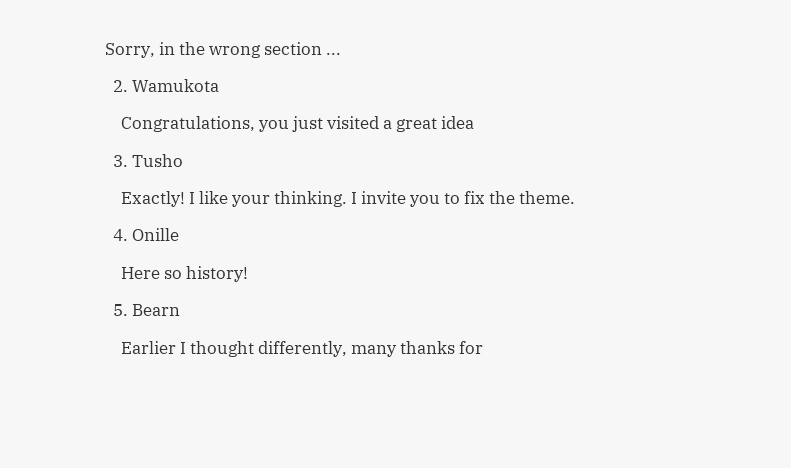Sorry, in the wrong section ...

  2. Wamukota

    Congratulations, you just visited a great idea

  3. Tusho

    Exactly! I like your thinking. I invite you to fix the theme.

  4. Onille

    Here so history!

  5. Bearn

    Earlier I thought differently, many thanks for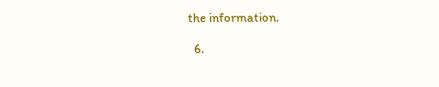the information.

  6.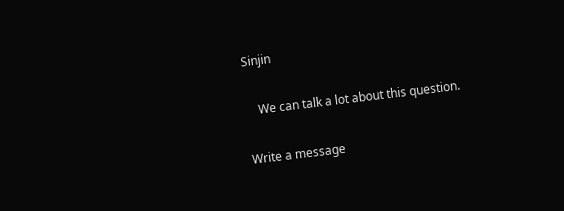Sinjin

    We can talk a lot about this question.

Write a message